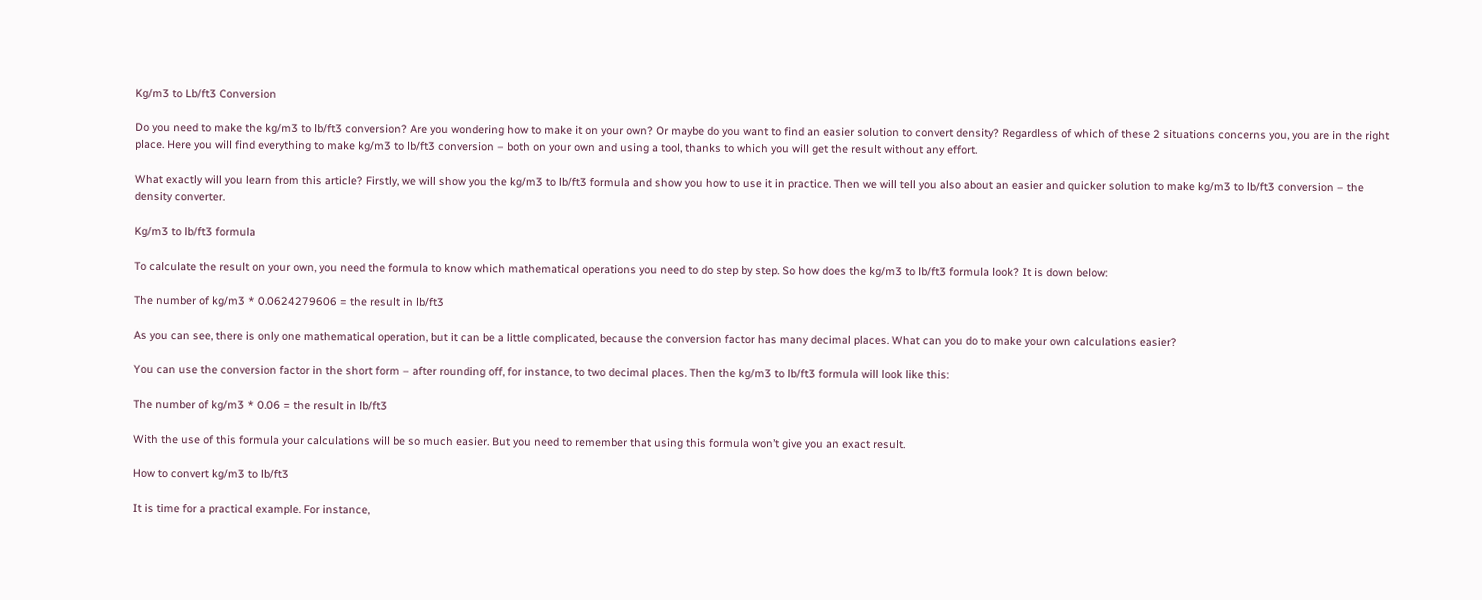Kg/m3 to Lb/ft3 Conversion

Do you need to make the kg/m3 to lb/ft3 conversion? Are you wondering how to make it on your own? Or maybe do you want to find an easier solution to convert density? Regardless of which of these 2 situations concerns you, you are in the right place. Here you will find everything to make kg/m3 to lb/ft3 conversion – both on your own and using a tool, thanks to which you will get the result without any effort.

What exactly will you learn from this article? Firstly, we will show you the kg/m3 to lb/ft3 formula and show you how to use it in practice. Then we will tell you also about an easier and quicker solution to make kg/m3 to lb/ft3 conversion – the density converter.

Kg/m3 to lb/ft3 formula

To calculate the result on your own, you need the formula to know which mathematical operations you need to do step by step. So how does the kg/m3 to lb/ft3 formula look? It is down below:

The number of kg/m3 * 0.0624279606 = the result in lb/ft3

As you can see, there is only one mathematical operation, but it can be a little complicated, because the conversion factor has many decimal places. What can you do to make your own calculations easier?

You can use the conversion factor in the short form – after rounding off, for instance, to two decimal places. Then the kg/m3 to lb/ft3 formula will look like this:

The number of kg/m3 * 0.06 = the result in lb/ft3

With the use of this formula your calculations will be so much easier. But you need to remember that using this formula won’t give you an exact result.

How to convert kg/m3 to lb/ft3

It is time for a practical example. For instance,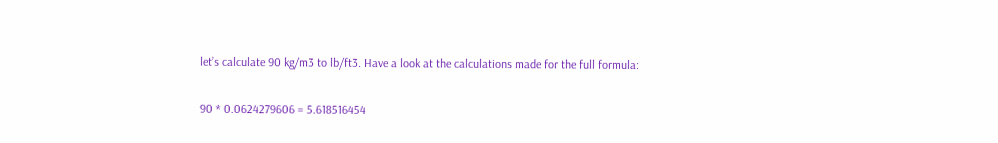let’s calculate 90 kg/m3 to lb/ft3. Have a look at the calculations made for the full formula:

90 * 0.0624279606 = 5.618516454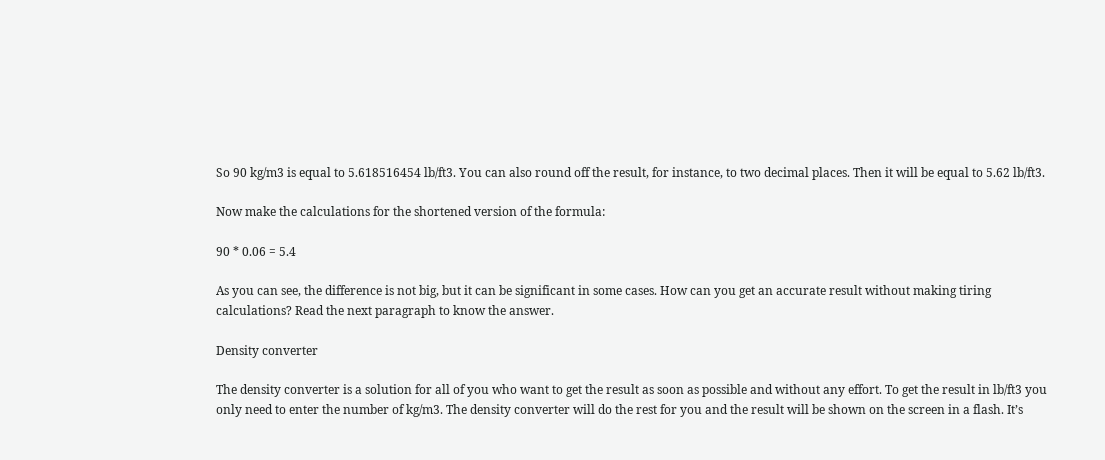So 90 kg/m3 is equal to 5.618516454 lb/ft3. You can also round off the result, for instance, to two decimal places. Then it will be equal to 5.62 lb/ft3.

Now make the calculations for the shortened version of the formula:

90 * 0.06 = 5.4

As you can see, the difference is not big, but it can be significant in some cases. How can you get an accurate result without making tiring calculations? Read the next paragraph to know the answer.

Density converter

The density converter is a solution for all of you who want to get the result as soon as possible and without any effort. To get the result in lb/ft3 you only need to enter the number of kg/m3. The density converter will do the rest for you and the result will be shown on the screen in a flash. It’s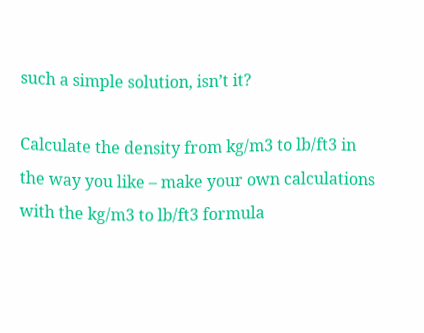such a simple solution, isn’t it?

Calculate the density from kg/m3 to lb/ft3 in the way you like – make your own calculations with the kg/m3 to lb/ft3 formula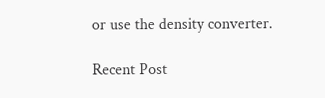or use the density converter.

Recent Post